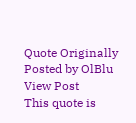Quote Originally Posted by OlBlu View Post
This quote is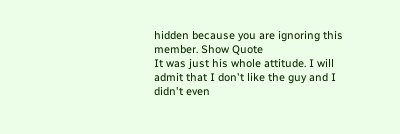hidden because you are ignoring this member. Show Quote
It was just his whole attitude. I will admit that I don't like the guy and I didn't even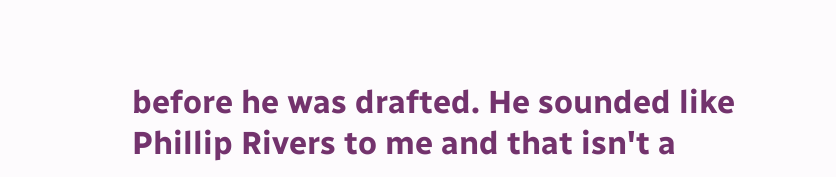before he was drafted. He sounded like Phillip Rivers to me and that isn't a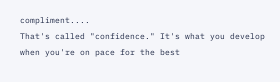compliment....
That's called "confidence." It's what you develop when you're on pace for the best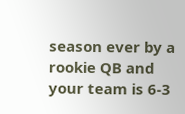season ever by a rookie QB and your team is 6-3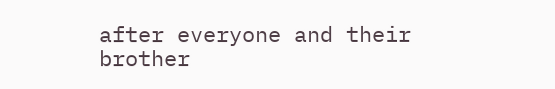after everyone and their brother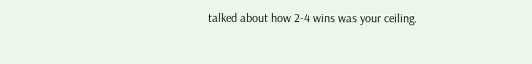talked about how 2-4 wins was your ceiling.